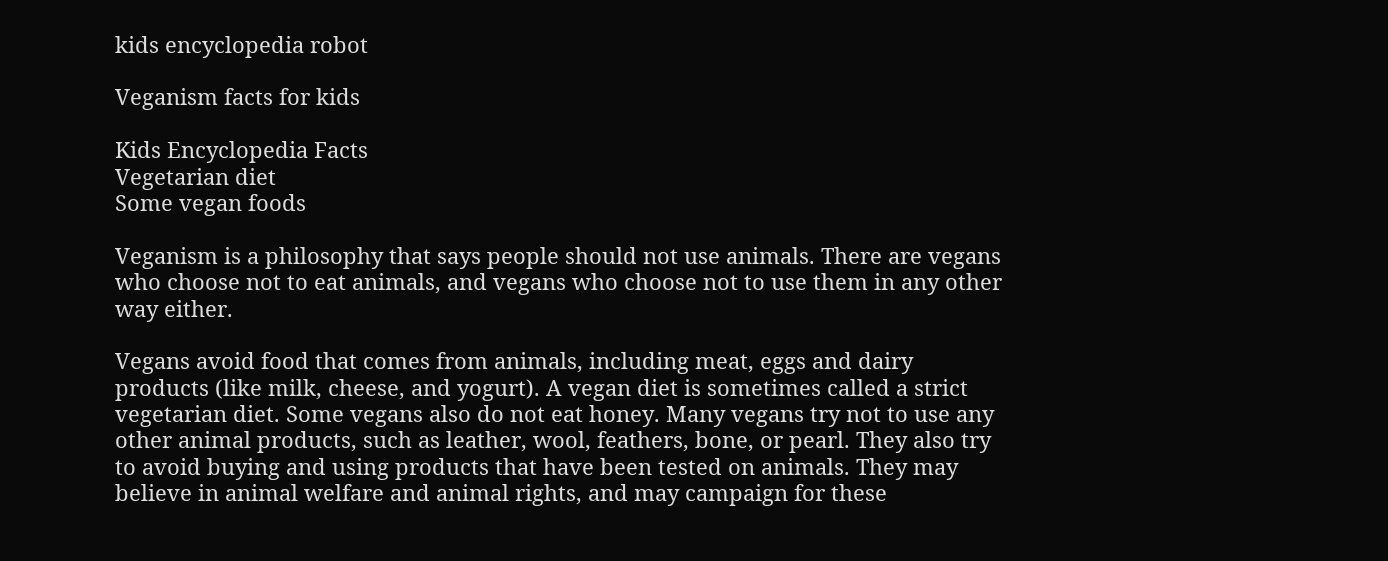kids encyclopedia robot

Veganism facts for kids

Kids Encyclopedia Facts
Vegetarian diet
Some vegan foods

Veganism is a philosophy that says people should not use animals. There are vegans who choose not to eat animals, and vegans who choose not to use them in any other way either.

Vegans avoid food that comes from animals, including meat, eggs and dairy products (like milk, cheese, and yogurt). A vegan diet is sometimes called a strict vegetarian diet. Some vegans also do not eat honey. Many vegans try not to use any other animal products, such as leather, wool, feathers, bone, or pearl. They also try to avoid buying and using products that have been tested on animals. They may believe in animal welfare and animal rights, and may campaign for these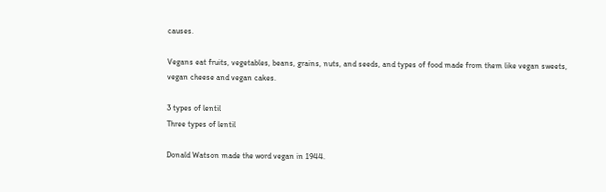causes.

Vegans eat fruits, vegetables, beans, grains, nuts, and seeds, and types of food made from them like vegan sweets, vegan cheese and vegan cakes.

3 types of lentil
Three types of lentil

Donald Watson made the word vegan in 1944.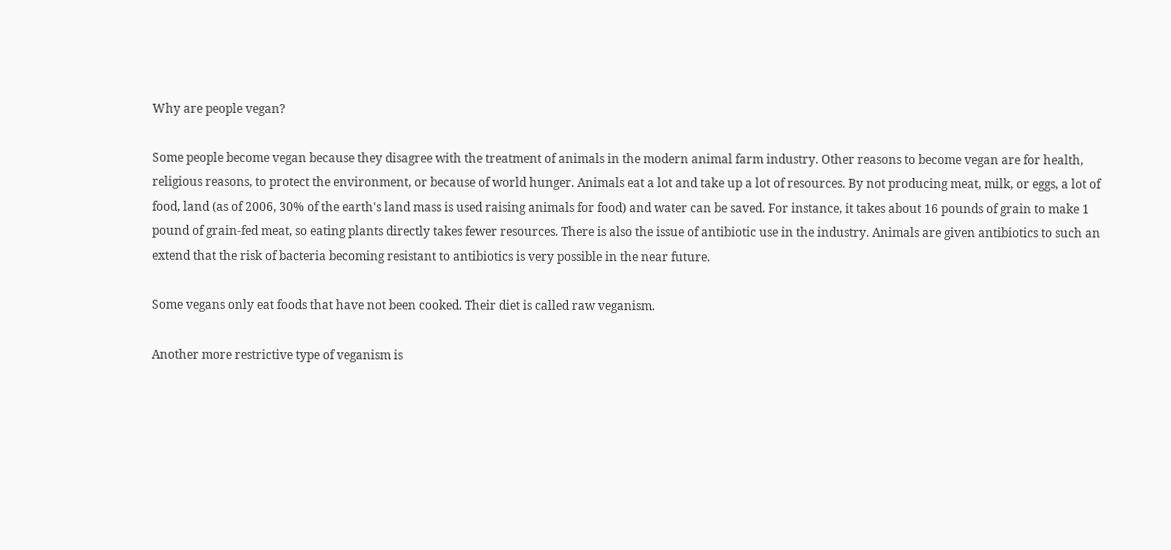Why are people vegan?

Some people become vegan because they disagree with the treatment of animals in the modern animal farm industry. Other reasons to become vegan are for health, religious reasons, to protect the environment, or because of world hunger. Animals eat a lot and take up a lot of resources. By not producing meat, milk, or eggs, a lot of food, land (as of 2006, 30% of the earth's land mass is used raising animals for food) and water can be saved. For instance, it takes about 16 pounds of grain to make 1 pound of grain-fed meat, so eating plants directly takes fewer resources. There is also the issue of antibiotic use in the industry. Animals are given antibiotics to such an extend that the risk of bacteria becoming resistant to antibiotics is very possible in the near future.

Some vegans only eat foods that have not been cooked. Their diet is called raw veganism.

Another more restrictive type of veganism is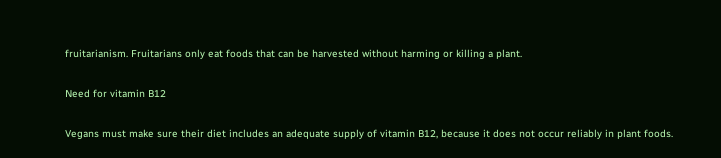fruitarianism. Fruitarians only eat foods that can be harvested without harming or killing a plant.

Need for vitamin B12

Vegans must make sure their diet includes an adequate supply of vitamin B12, because it does not occur reliably in plant foods.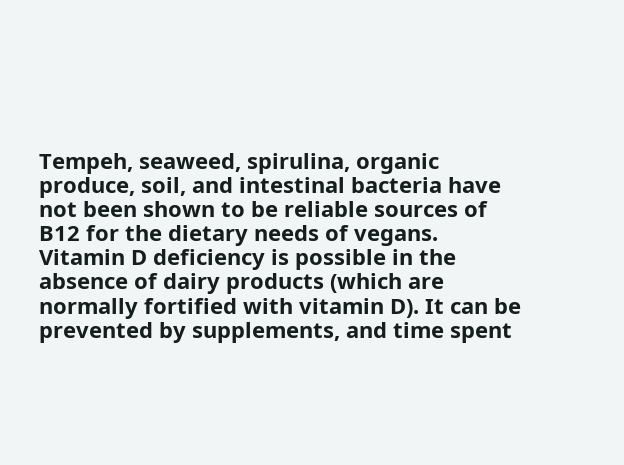Tempeh, seaweed, spirulina, organic produce, soil, and intestinal bacteria have not been shown to be reliable sources of B12 for the dietary needs of vegans. Vitamin D deficiency is possible in the absence of dairy products (which are normally fortified with vitamin D). It can be prevented by supplements, and time spent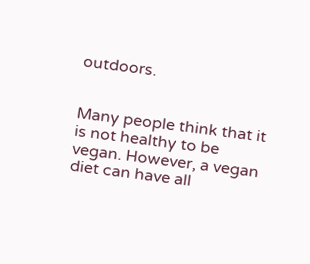outdoors.


Many people think that it is not healthy to be vegan. However, a vegan diet can have all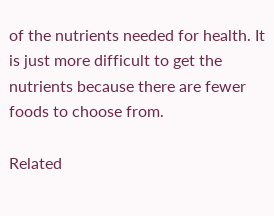of the nutrients needed for health. It is just more difficult to get the nutrients because there are fewer foods to choose from.

Related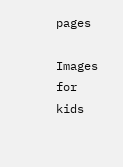pages

Images for kids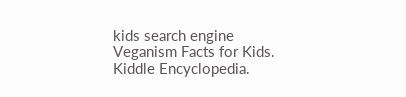kids search engine
Veganism Facts for Kids. Kiddle Encyclopedia.